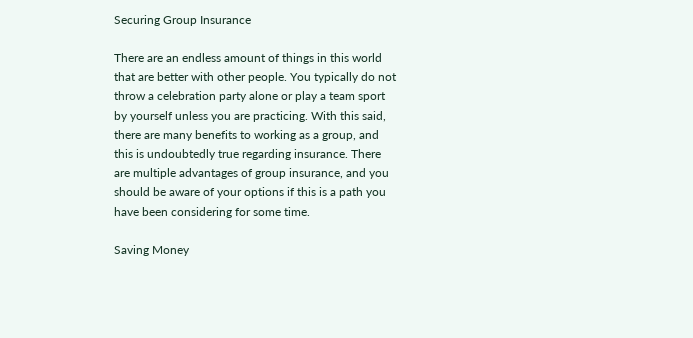Securing Group Insurance

There are an endless amount of things in this world that are better with other people. You typically do not throw a celebration party alone or play a team sport by yourself unless you are practicing. With this said, there are many benefits to working as a group, and this is undoubtedly true regarding insurance. There are multiple advantages of group insurance, and you should be aware of your options if this is a path you have been considering for some time.

Saving Money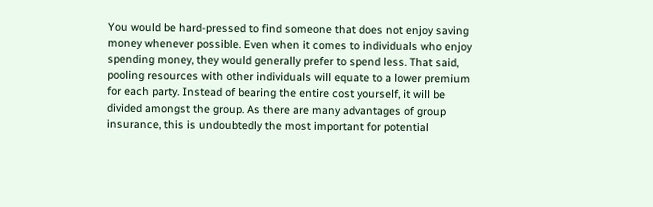You would be hard-pressed to find someone that does not enjoy saving money whenever possible. Even when it comes to individuals who enjoy spending money, they would generally prefer to spend less. That said, pooling resources with other individuals will equate to a lower premium for each party. Instead of bearing the entire cost yourself, it will be divided amongst the group. As there are many advantages of group insurance, this is undoubtedly the most important for potential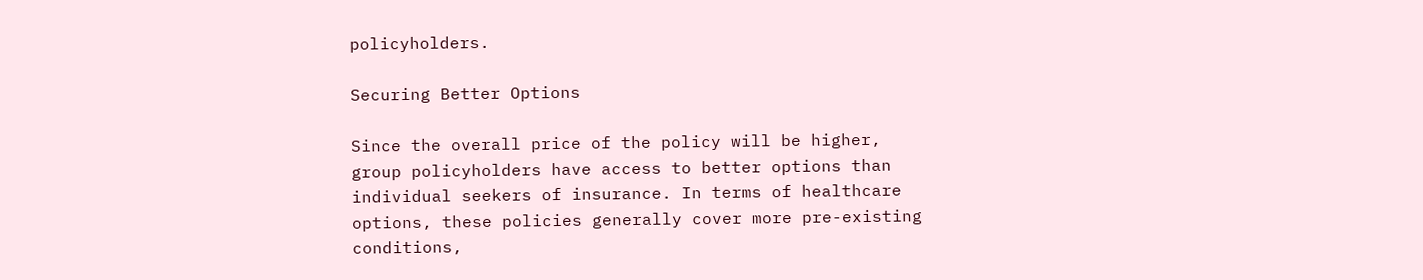policyholders.

Securing Better Options

Since the overall price of the policy will be higher, group policyholders have access to better options than individual seekers of insurance. In terms of healthcare options, these policies generally cover more pre-existing conditions,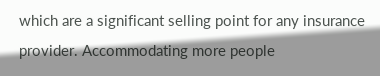which are a significant selling point for any insurance provider. Accommodating more people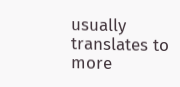usually translates to more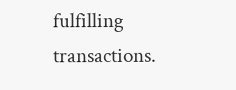fulfilling transactions.